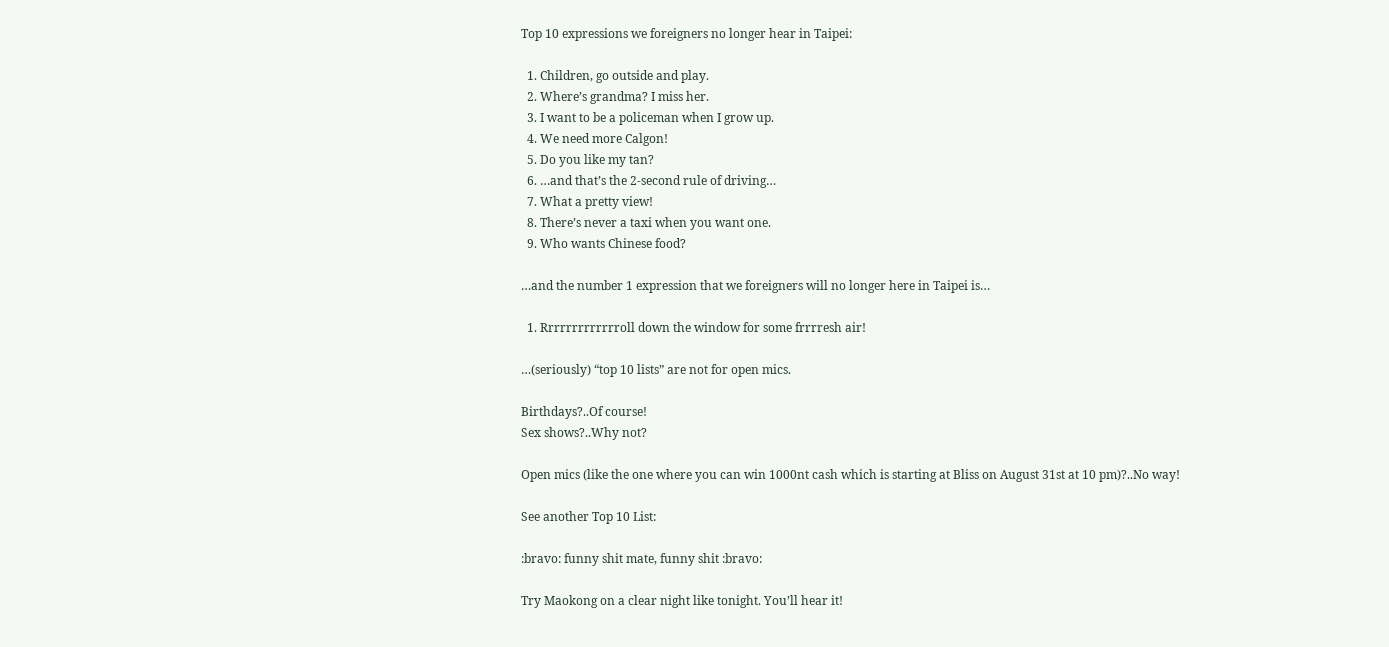Top 10 expressions we foreigners no longer hear in Taipei:

  1. Children, go outside and play.
  2. Where’s grandma? I miss her.
  3. I want to be a policeman when I grow up.
  4. We need more Calgon!
  5. Do you like my tan?
  6. …and that’s the 2-second rule of driving…
  7. What a pretty view!
  8. There’s never a taxi when you want one.
  9. Who wants Chinese food?

…and the number 1 expression that we foreigners will no longer here in Taipei is…

  1. Rrrrrrrrrrrrroll down the window for some frrrresh air!

…(seriously) “top 10 lists” are not for open mics.

Birthdays?..Of course!
Sex shows?..Why not?

Open mics (like the one where you can win 1000nt cash which is starting at Bliss on August 31st at 10 pm)?..No way!

See another Top 10 List:

:bravo: funny shit mate, funny shit :bravo:

Try Maokong on a clear night like tonight. You’ll hear it!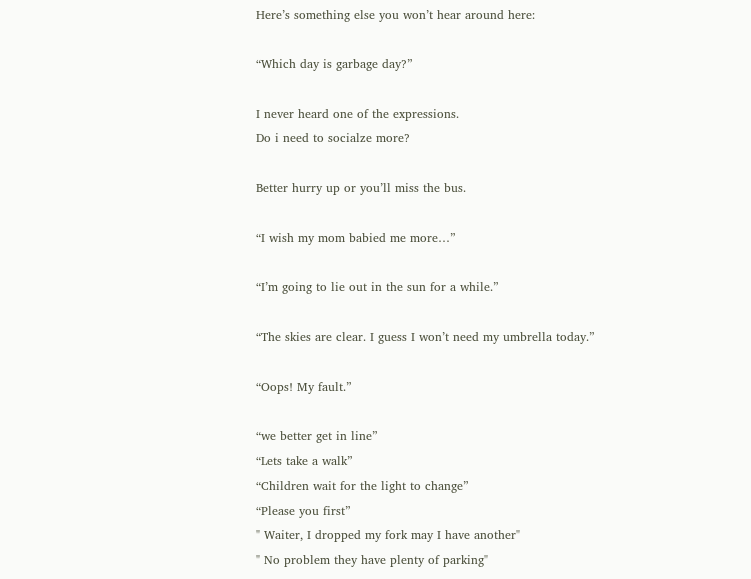Here’s something else you won’t hear around here:

“Which day is garbage day?”

I never heard one of the expressions.
Do i need to socialze more?

Better hurry up or you’ll miss the bus.

“I wish my mom babied me more…”

“I’m going to lie out in the sun for a while.”

“The skies are clear. I guess I won’t need my umbrella today.”

“Oops! My fault.”

“we better get in line”
“Lets take a walk”
“Children wait for the light to change”
“Please you first”
" Waiter, I dropped my fork may I have another"
" No problem they have plenty of parking"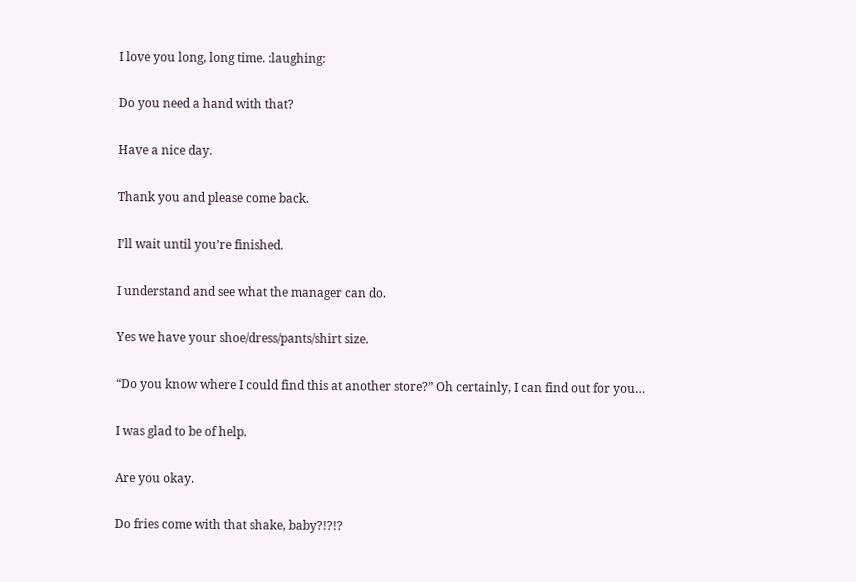I love you long, long time. :laughing:

Do you need a hand with that?

Have a nice day.

Thank you and please come back.

I’ll wait until you’re finished.

I understand and see what the manager can do.

Yes we have your shoe/dress/pants/shirt size.

“Do you know where I could find this at another store?” Oh certainly, I can find out for you…

I was glad to be of help.

Are you okay.

Do fries come with that shake, baby?!?!?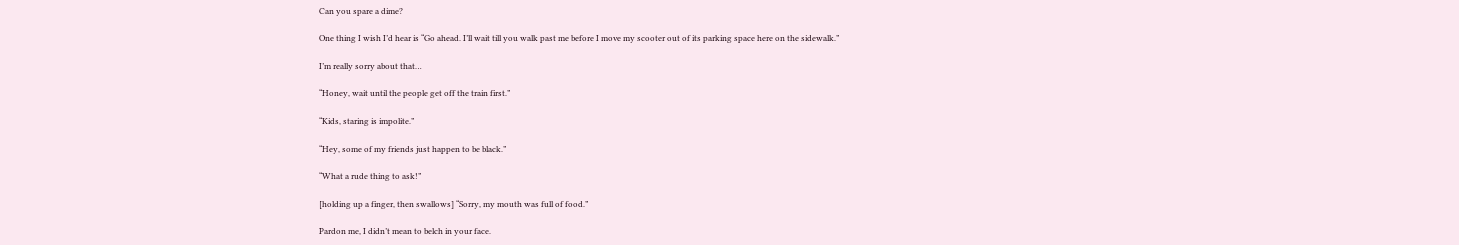Can you spare a dime?

One thing I wish I’d hear is “Go ahead. I’ll wait till you walk past me before I move my scooter out of its parking space here on the sidewalk.”

I’m really sorry about that…

“Honey, wait until the people get off the train first.”

“Kids, staring is impolite.”

“Hey, some of my friends just happen to be black.”

“What a rude thing to ask!”

[holding up a finger, then swallows] “Sorry, my mouth was full of food.”

Pardon me, I didn’t mean to belch in your face.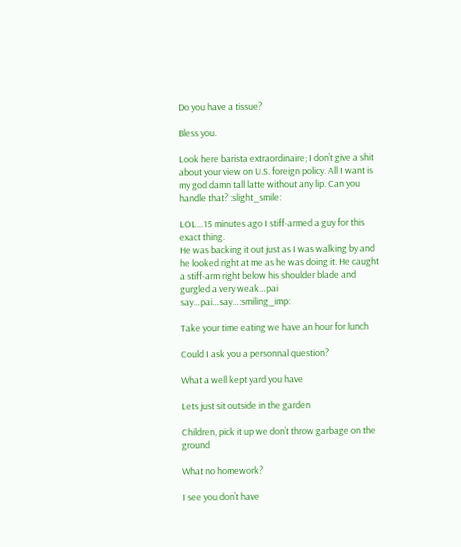Do you have a tissue?

Bless you.

Look here barista extraordinaire; I don’t give a shit about your view on U.S. foreign policy. All I want is my god damn tall latte without any lip. Can you handle that? :slight_smile:

LOL…15 minutes ago I stiff-armed a guy for this exact thing.
He was backing it out just as I was walking by and he looked right at me as he was doing it. He caught a stiff-arm right below his shoulder blade and gurgled a very weak…pai say…pai…say…:smiling_imp:

Take your time eating we have an hour for lunch

Could I ask you a personnal question?

What a well kept yard you have

Lets just sit outside in the garden

Children, pick it up we don’t throw garbage on the ground

What no homework?

I see you don’t have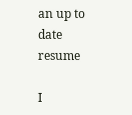an up to date resume

I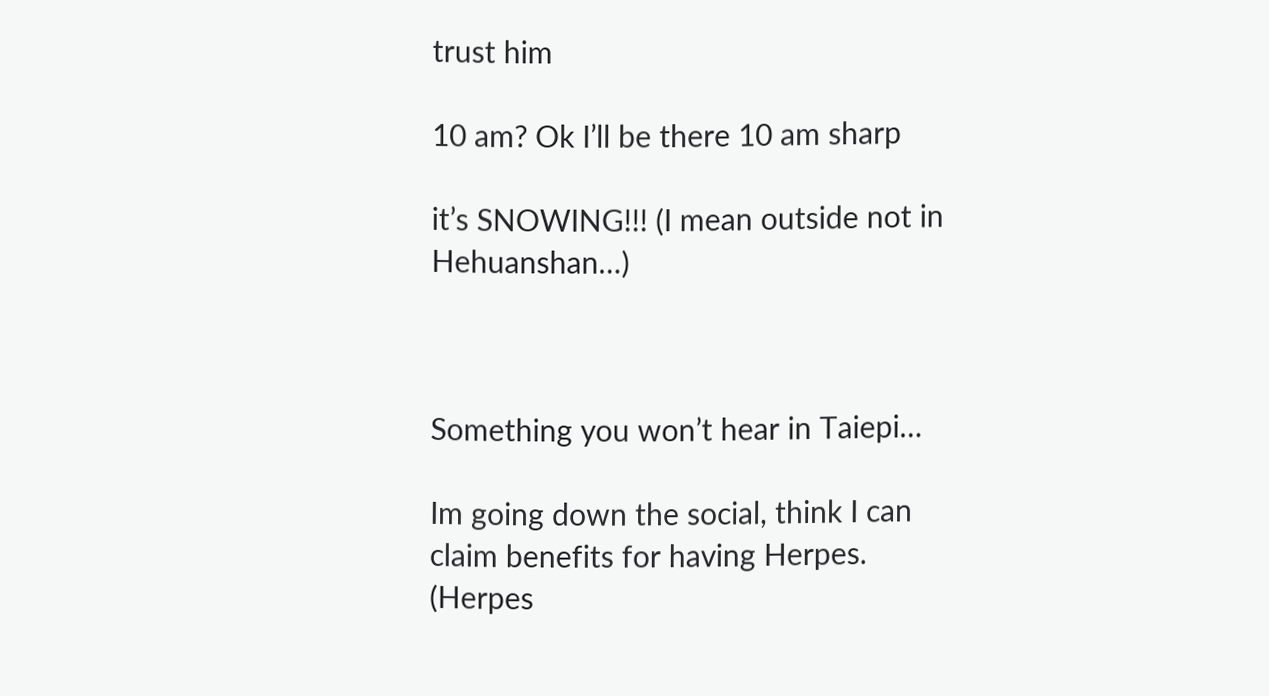trust him

10 am? Ok I’ll be there 10 am sharp

it’s SNOWING!!! (I mean outside not in Hehuanshan…)



Something you won’t hear in Taiepi…

Im going down the social, think I can claim benefits for having Herpes. (Herpes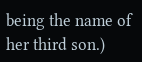being the name of her third son.)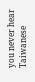you never hear Taiwanese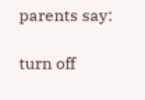parents say:

turn off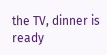the TV, dinner is ready